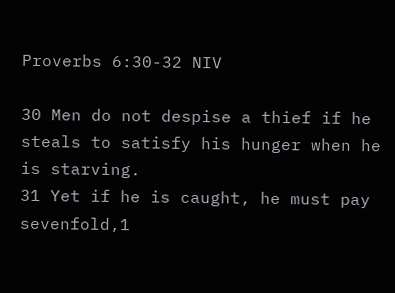Proverbs 6:30-32 NIV

30 Men do not despise a thief if he steals to satisfy his hunger when he is starving.
31 Yet if he is caught, he must pay sevenfold,1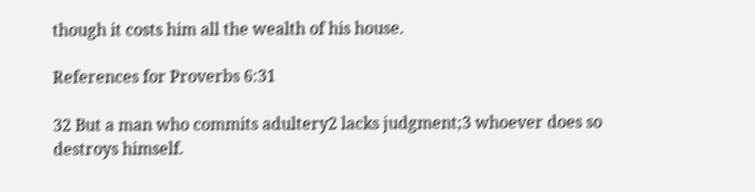though it costs him all the wealth of his house.

References for Proverbs 6:31

32 But a man who commits adultery2 lacks judgment;3 whoever does so destroys himself.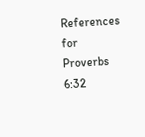References for Proverbs 6:32